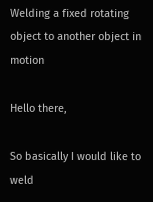Welding a fixed rotating object to another object in motion

Hello there,

So basically I would like to weld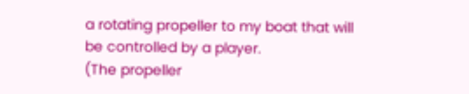a rotating propeller to my boat that will be controlled by a player.
(The propeller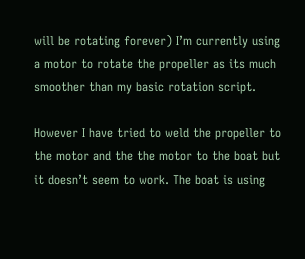will be rotating forever) I’m currently using a motor to rotate the propeller as its much smoother than my basic rotation script.

However I have tried to weld the propeller to the motor and the the motor to the boat but it doesn’t seem to work. The boat is using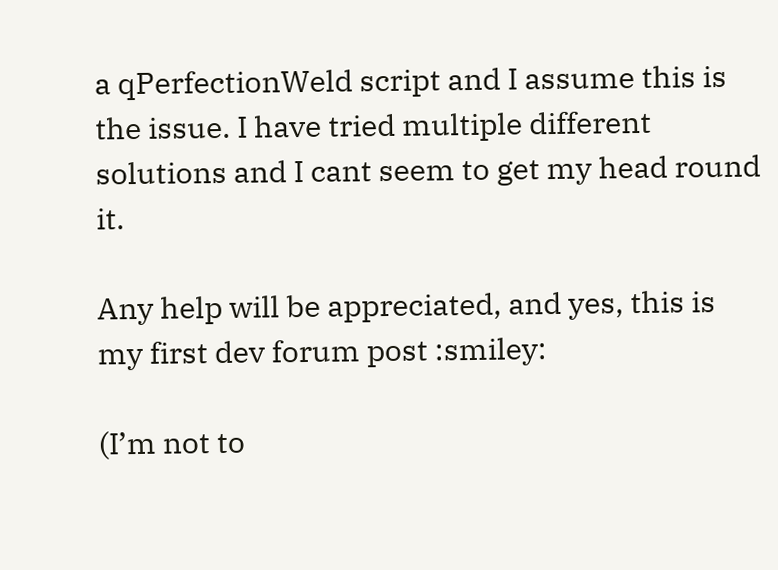a qPerfectionWeld script and I assume this is the issue. I have tried multiple different solutions and I cant seem to get my head round it.

Any help will be appreciated, and yes, this is my first dev forum post :smiley:

(I’m not to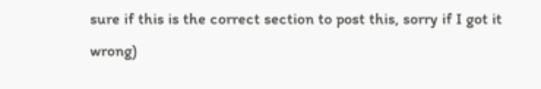sure if this is the correct section to post this, sorry if I got it wrong)